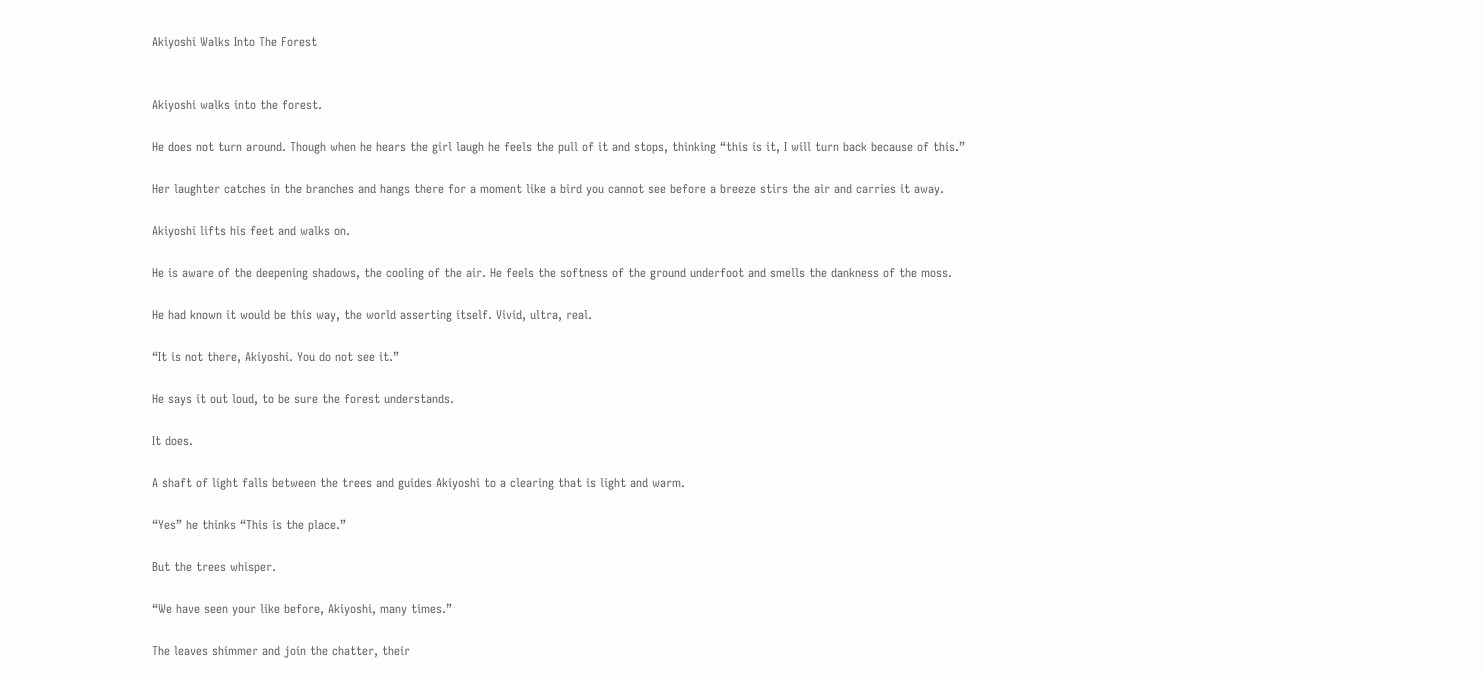Akiyoshi Walks Into The Forest


Akiyoshi walks into the forest.

He does not turn around. Though when he hears the girl laugh he feels the pull of it and stops, thinking “this is it, I will turn back because of this.”

Her laughter catches in the branches and hangs there for a moment like a bird you cannot see before a breeze stirs the air and carries it away.

Akiyoshi lifts his feet and walks on.

He is aware of the deepening shadows, the cooling of the air. He feels the softness of the ground underfoot and smells the dankness of the moss.

He had known it would be this way, the world asserting itself. Vivid, ultra, real.

“It is not there, Akiyoshi. You do not see it.”

He says it out loud, to be sure the forest understands.

It does.

A shaft of light falls between the trees and guides Akiyoshi to a clearing that is light and warm.

“Yes” he thinks “This is the place.”

But the trees whisper.

“We have seen your like before, Akiyoshi, many times.”

The leaves shimmer and join the chatter, their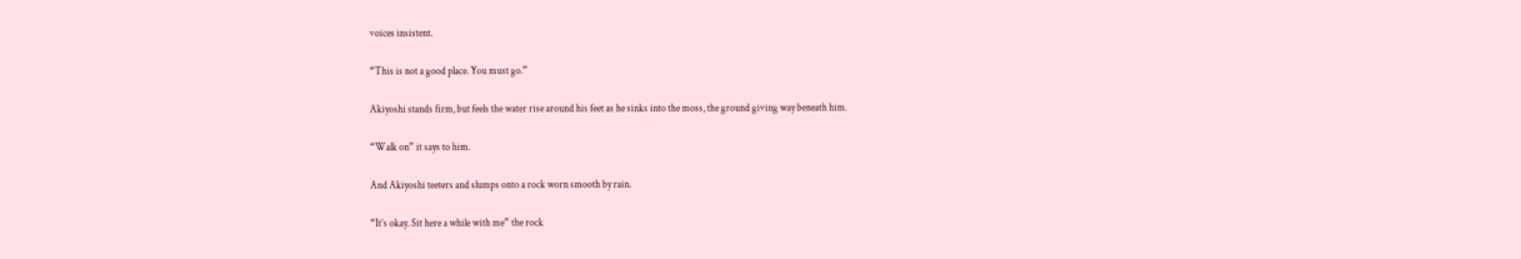voices insistent.

“This is not a good place. You must go.”

Akiyoshi stands firm, but feels the water rise around his feet as he sinks into the moss, the ground giving way beneath him.

“Walk on” it says to him.

And Akiyoshi teeters and slumps onto a rock worn smooth by rain.

“It’s okay. Sit here a while with me” the rock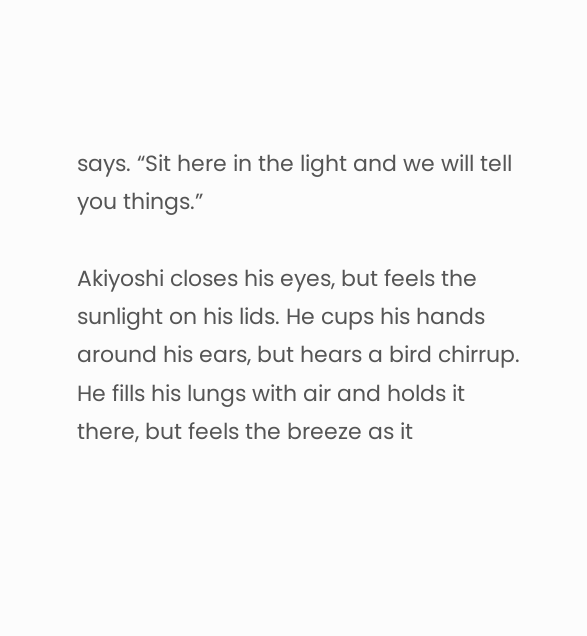says. “Sit here in the light and we will tell you things.”

Akiyoshi closes his eyes, but feels the sunlight on his lids. He cups his hands around his ears, but hears a bird chirrup. He fills his lungs with air and holds it there, but feels the breeze as it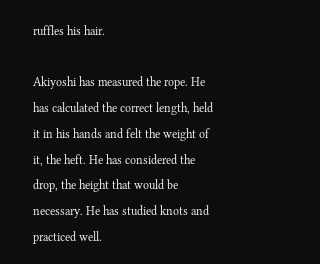ruffles his hair.

Akiyoshi has measured the rope. He has calculated the correct length, held it in his hands and felt the weight of it, the heft. He has considered the drop, the height that would be necessary. He has studied knots and practiced well.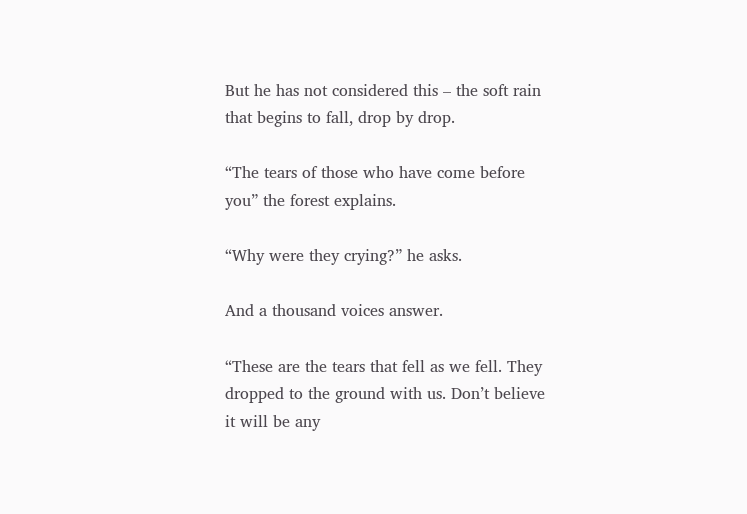But he has not considered this – the soft rain that begins to fall, drop by drop.

“The tears of those who have come before you” the forest explains.

“Why were they crying?” he asks.

And a thousand voices answer.

“These are the tears that fell as we fell. They dropped to the ground with us. Don’t believe it will be any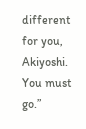different for you, Akiyoshi. You must go.”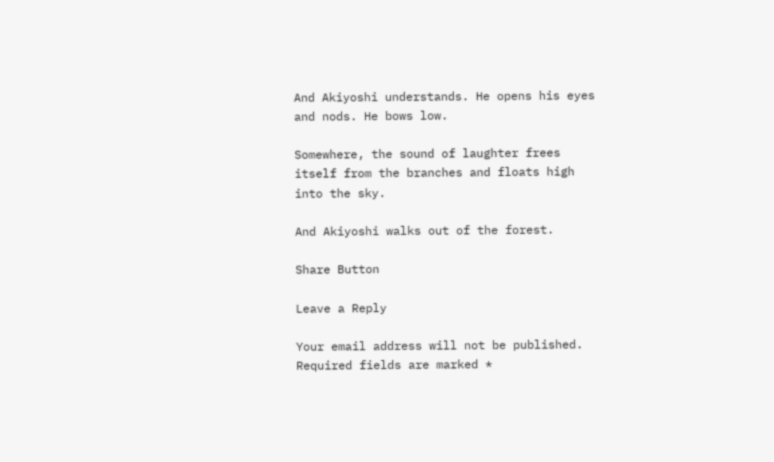And Akiyoshi understands. He opens his eyes and nods. He bows low.

Somewhere, the sound of laughter frees itself from the branches and floats high into the sky.

And Akiyoshi walks out of the forest.

Share Button

Leave a Reply

Your email address will not be published. Required fields are marked *